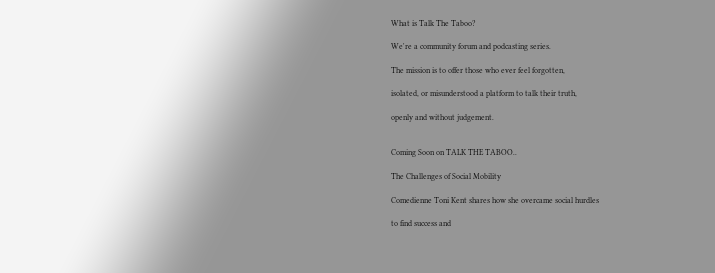What is Talk The Taboo?

We're a community forum and podcasting series.

The mission is to offer those who ever feel forgotten,

isolated, or misunderstood a platform to talk their truth,

openly and without judgement.


Coming Soon on TALK THE TABOO..

The Challenges of Social Mobility

Comedienne Toni Kent shares how she overcame social hurdles

to find success and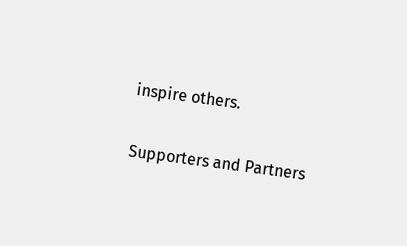inspire others.

Supporters and Partners